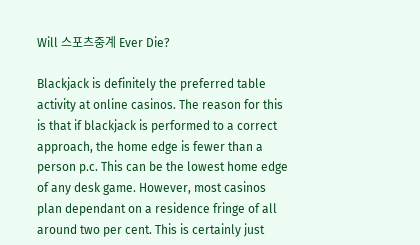Will 스포츠중계 Ever Die?

Blackjack is definitely the preferred table activity at online casinos. The reason for this is that if blackjack is performed to a correct approach, the home edge is fewer than a person p.c. This can be the lowest home edge of any desk game. However, most casinos plan dependant on a residence fringe of all around two per cent. This is certainly just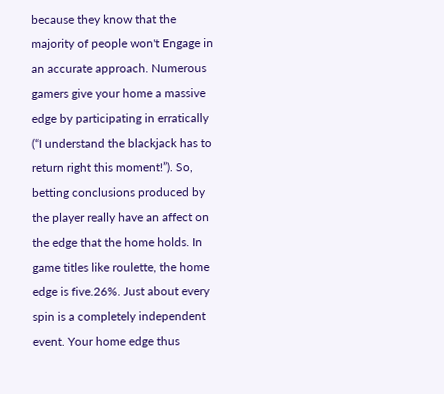because they know that the majority of people won't Engage in an accurate approach. Numerous gamers give your home a massive edge by participating in erratically (“I understand the blackjack has to return right this moment!”). So, betting conclusions produced by the player really have an affect on the edge that the home holds. In game titles like roulette, the home edge is five.26%. Just about every spin is a completely independent event. Your home edge thus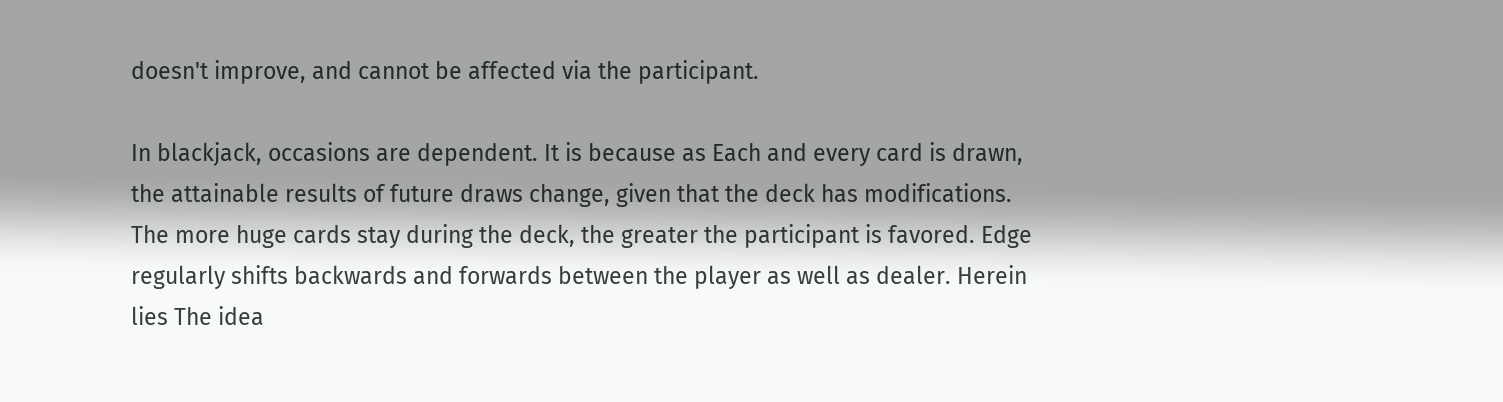doesn't improve, and cannot be affected via the participant.

In blackjack, occasions are dependent. It is because as Each and every card is drawn, the attainable results of future draws change, given that the deck has modifications. The more huge cards stay during the deck, the greater the participant is favored. Edge regularly shifts backwards and forwards between the player as well as dealer. Herein lies The idea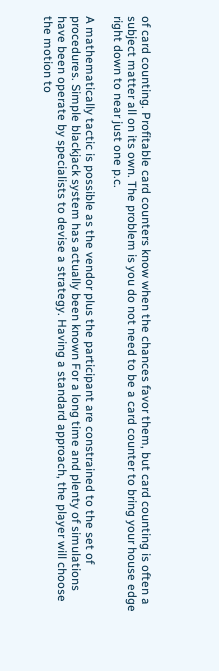of card counting. Profitable card counters know when the chances favor them, but card counting is often a subject matter all on its own. The problem is you do not need to be a card counter to bring your house edge right down to near just one p.c.

A mathematically tactic is possible as the vendor plus the participant are constrained to the set of procedures. Simple blackjack system has actually been known For a long time and plenty of simulations have been operate by specialists to devise a strategy. Having a standard approach, the player will choose the motion to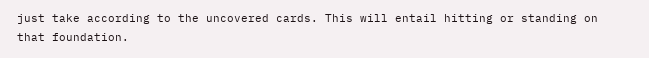just take according to the uncovered cards. This will entail hitting or standing on that foundation.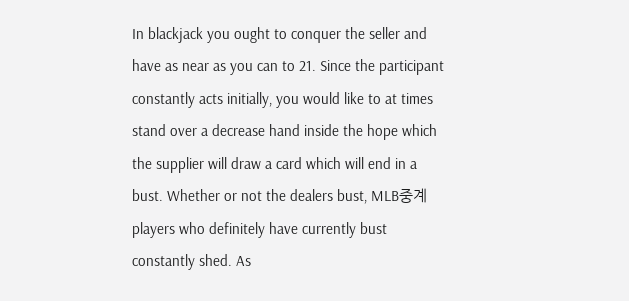In blackjack you ought to conquer the seller and have as near as you can to 21. Since the participant constantly acts initially, you would like to at times stand over a decrease hand inside the hope which the supplier will draw a card which will end in a bust. Whether or not the dealers bust, MLB중계 players who definitely have currently bust constantly shed. As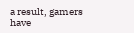a result, gamers have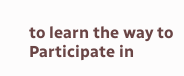to learn the way to Participate in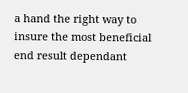a hand the right way to insure the most beneficial end result dependant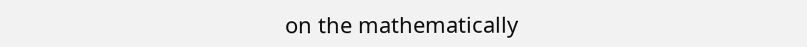on the mathematically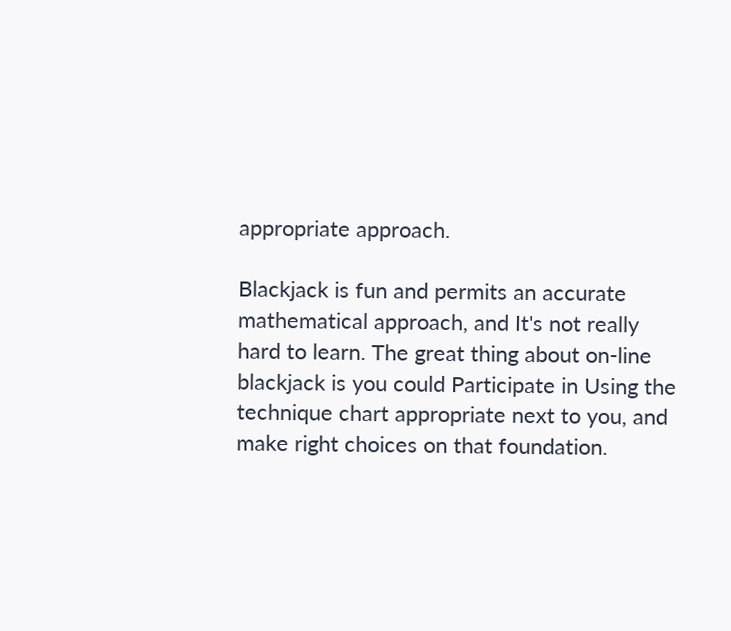appropriate approach.

Blackjack is fun and permits an accurate mathematical approach, and It's not really hard to learn. The great thing about on-line blackjack is you could Participate in Using the technique chart appropriate next to you, and make right choices on that foundation.